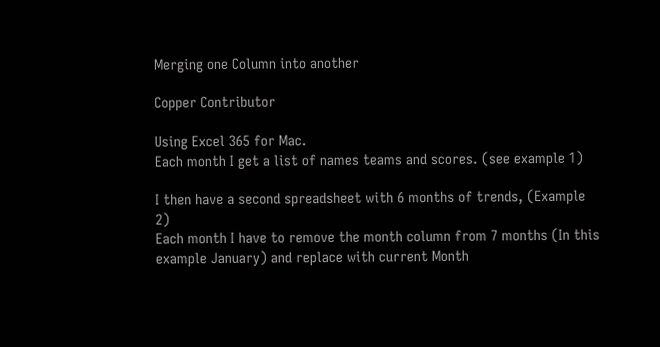Merging one Column into another

Copper Contributor

Using Excel 365 for Mac.
Each month I get a list of names teams and scores. (see example 1)

I then have a second spreadsheet with 6 months of trends, (Example 2)
Each month I have to remove the month column from 7 months (In this example January) and replace with current Month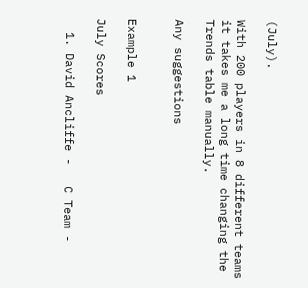(July).

With 200 players in 8 different teams it takes me a long time changing the Trends table manually.

Any suggestions


Example 1

July Scores

  1. David Ancliffe -   C Team -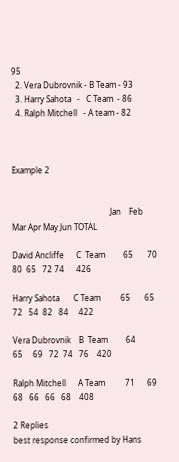95
  2. Vera Dubrovnik - B Team - 93
  3. Harry Sahota   -   C Team  - 86
  4. Ralph Mitchell   - A team - 82



Example 2


                                                 Jan    Feb  Mar Apr May Jun TOTAL

David Ancliffe      C  Team         65       70    80  65   72 74      426

Harry Sahota       C Team          65       65    72   54  82   84     422

Vera Dubrovnik    B  Team         64       65     69   72  74   76    420

Ralph Mitchell      A Team          71      69    68   66   66   68    408

2 Replies
best response confirmed by Hans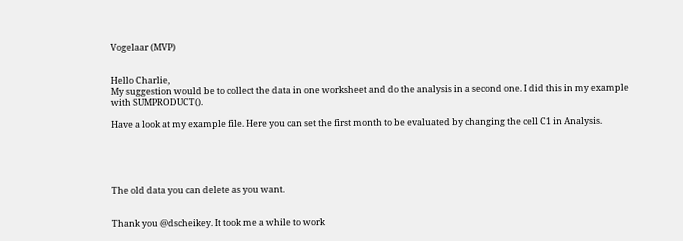Vogelaar (MVP)


Hello Charlie,
My suggestion would be to collect the data in one worksheet and do the analysis in a second one. I did this in my example with SUMPRODUCT().

Have a look at my example file. Here you can set the first month to be evaluated by changing the cell C1 in Analysis.





The old data you can delete as you want.


Thank you @dscheikey. It took me a while to work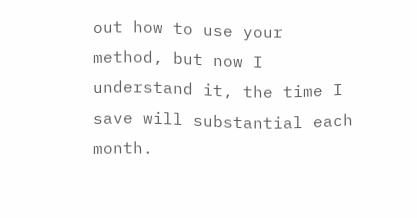out how to use your method, but now I understand it, the time I save will substantial each month.